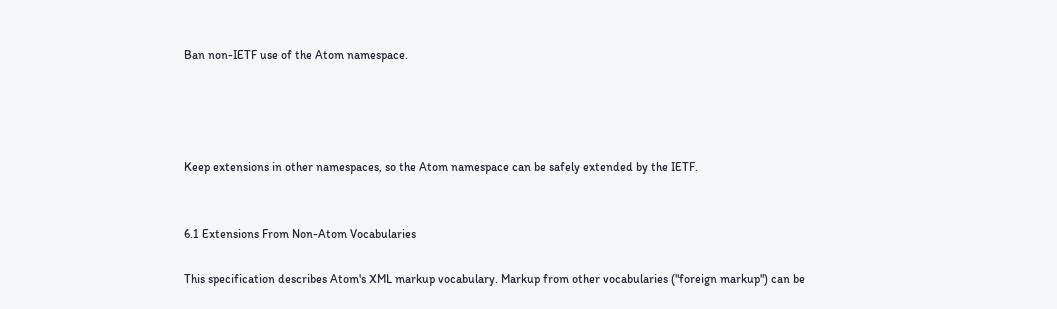Ban non-IETF use of the Atom namespace.




Keep extensions in other namespaces, so the Atom namespace can be safely extended by the IETF.


6.1 Extensions From Non-Atom Vocabularies

This specification describes Atom's XML markup vocabulary. Markup from other vocabularies ("foreign markup") can be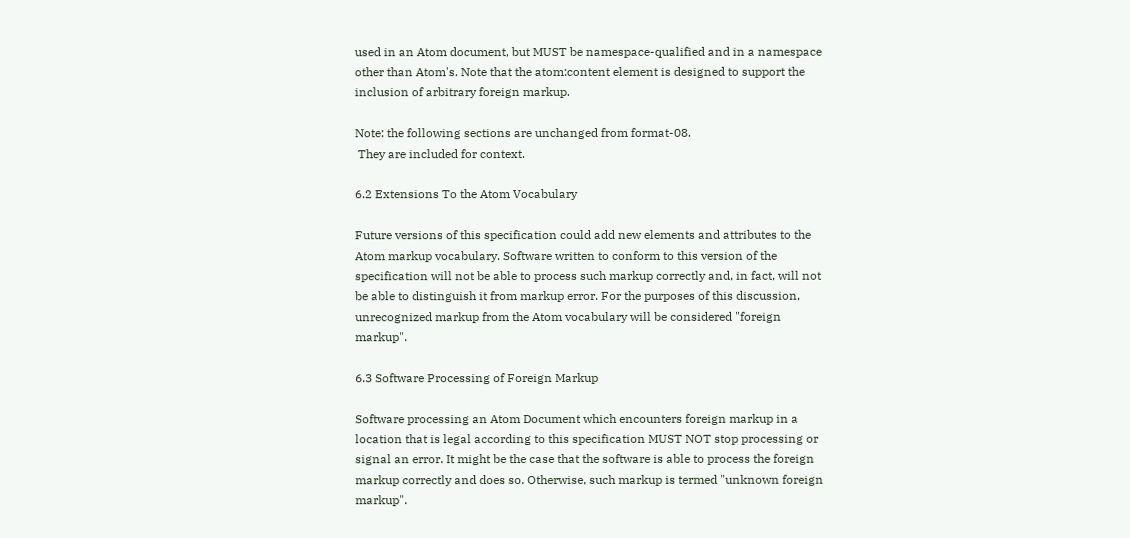used in an Atom document, but MUST be namespace-qualified and in a namespace other than Atom's. Note that the atom:content element is designed to support the inclusion of arbitrary foreign markup.

Note: the following sections are unchanged from format-08.
 They are included for context.

6.2 Extensions To the Atom Vocabulary

Future versions of this specification could add new elements and attributes to the Atom markup vocabulary. Software written to conform to this version of the specification will not be able to process such markup correctly and, in fact, will not be able to distinguish it from markup error. For the purposes of this discussion, unrecognized markup from the Atom vocabulary will be considered "foreign markup".

6.3 Software Processing of Foreign Markup

Software processing an Atom Document which encounters foreign markup in a location that is legal according to this specification MUST NOT stop processing or signal an error. It might be the case that the software is able to process the foreign markup correctly and does so. Otherwise, such markup is termed "unknown foreign markup".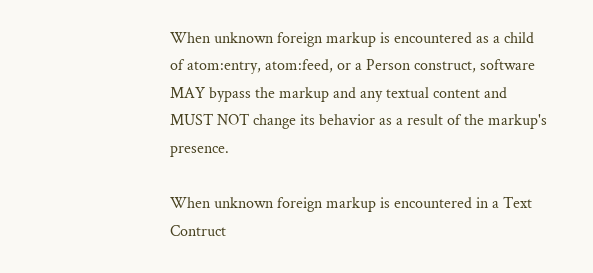When unknown foreign markup is encountered as a child of atom:entry, atom:feed, or a Person construct, software MAY bypass the markup and any textual content and MUST NOT change its behavior as a result of the markup's presence.

When unknown foreign markup is encountered in a Text Contruct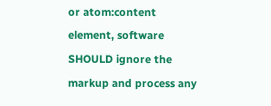or atom:content element, software SHOULD ignore the markup and process any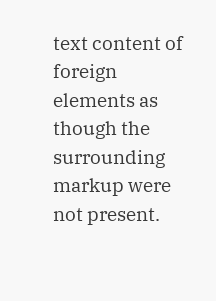text content of foreign elements as though the surrounding markup were not present.